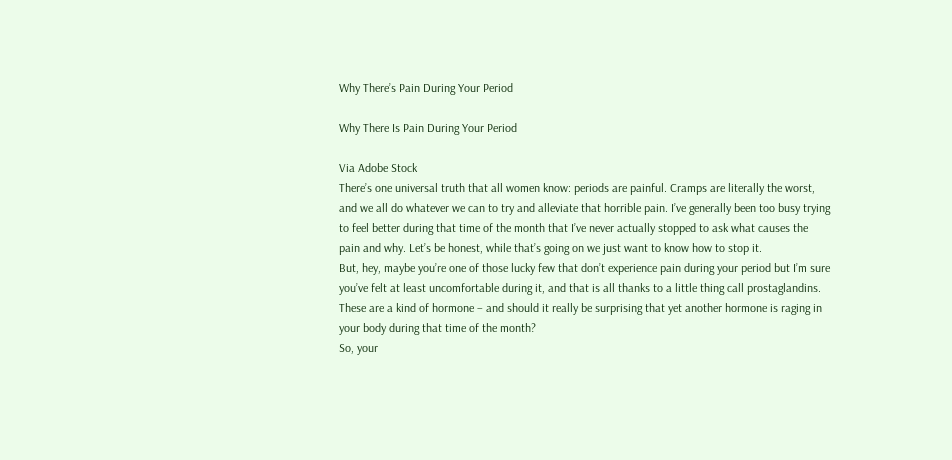Why There’s Pain During Your Period

Why There Is Pain During Your Period

Via Adobe Stock
There’s one universal truth that all women know: periods are painful. Cramps are literally the worst, and we all do whatever we can to try and alleviate that horrible pain. I’ve generally been too busy trying to feel better during that time of the month that I’ve never actually stopped to ask what causes the pain and why. Let’s be honest, while that’s going on we just want to know how to stop it.
But, hey, maybe you’re one of those lucky few that don’t experience pain during your period but I’m sure you’ve felt at least uncomfortable during it, and that is all thanks to a little thing call prostaglandins. These are a kind of hormone – and should it really be surprising that yet another hormone is raging in your body during that time of the month?
So, your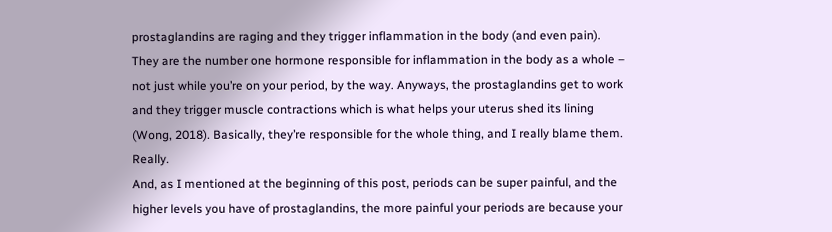prostaglandins are raging and they trigger inflammation in the body (and even pain). They are the number one hormone responsible for inflammation in the body as a whole – not just while you’re on your period, by the way. Anyways, the prostaglandins get to work and they trigger muscle contractions which is what helps your uterus shed its lining (Wong, 2018). Basically, they’re responsible for the whole thing, and I really blame them. Really.
And, as I mentioned at the beginning of this post, periods can be super painful, and the higher levels you have of prostaglandins, the more painful your periods are because your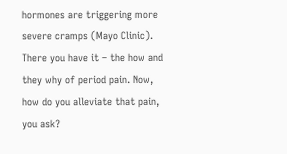hormones are triggering more severe cramps (Mayo Clinic).
There you have it – the how and they why of period pain. Now, how do you alleviate that pain, you ask?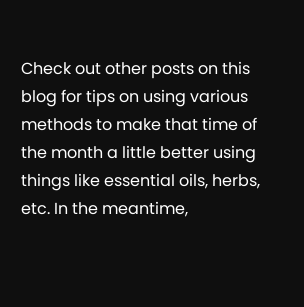Check out other posts on this blog for tips on using various methods to make that time of the month a little better using things like essential oils, herbs, etc. In the meantime,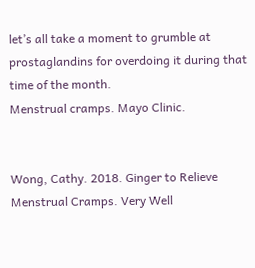let’s all take a moment to grumble at prostaglandins for overdoing it during that time of the month.
Menstrual cramps. Mayo Clinic.


Wong, Cathy. 2018. Ginger to Relieve Menstrual Cramps. Very Well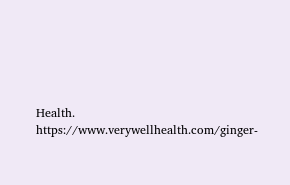Health. https://www.verywellhealth.com/ginger-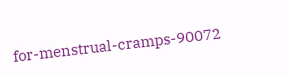for-menstrual-cramps-90072